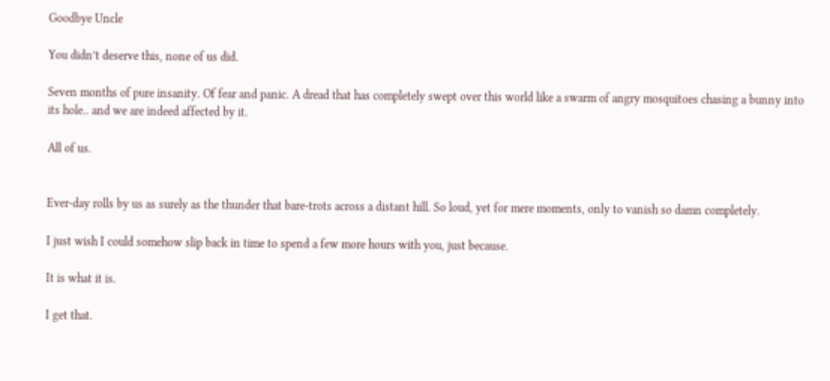Goodbye Uncle

You didn’t deserve this, none of us did.

Seven months of pure insanity. Of fear and panic. A dread that has completely swept over this world like a swarm of angry mosquitoes chasing a bunny into its hole.. and we are indeed affected by it.

All of us.


Ever-day rolls by us as surely as the thunder that bare-trots across a distant hill. So loud, yet for mere moments, only to vanish so damn completely.

I just wish I could somehow slip back in time to spend a few more hours with you, just because.

It is what it is.

I get that.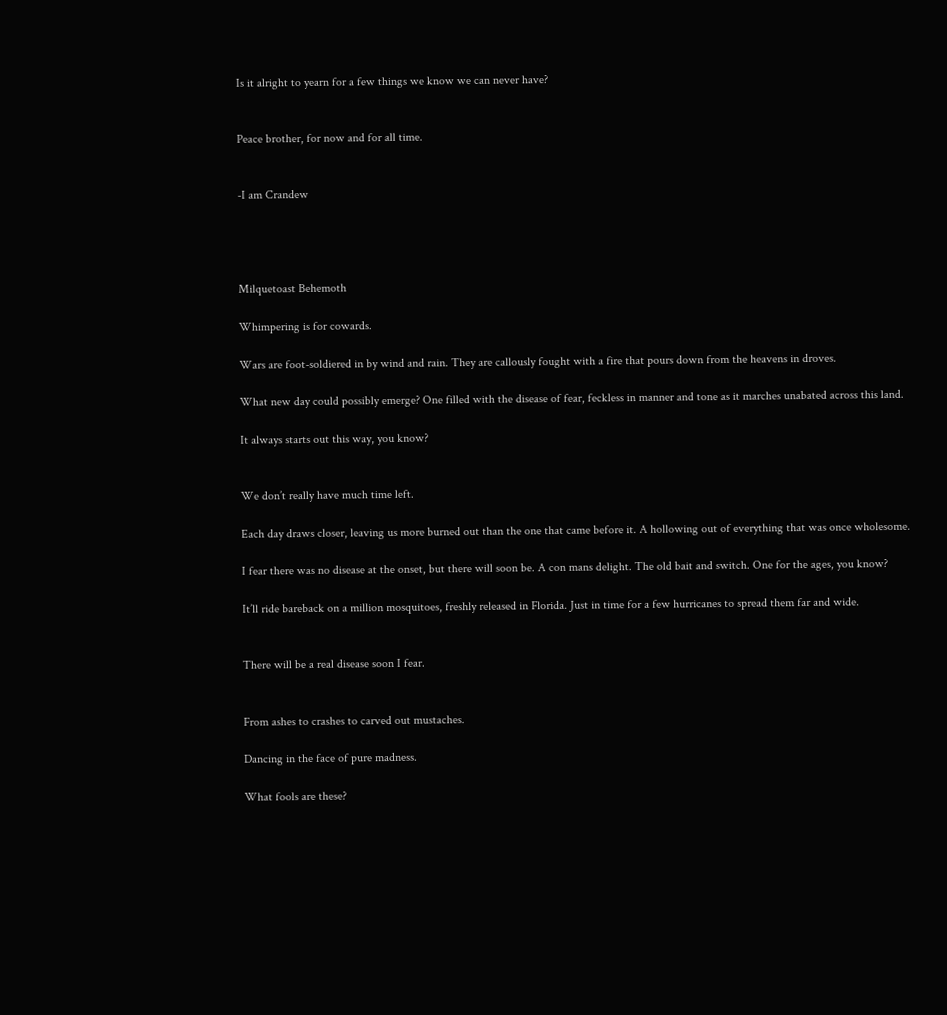Is it alright to yearn for a few things we know we can never have?


Peace brother, for now and for all time.


-I am Crandew




Milquetoast Behemoth

Whimpering is for cowards.

Wars are foot-soldiered in by wind and rain. They are callously fought with a fire that pours down from the heavens in droves.

What new day could possibly emerge? One filled with the disease of fear, feckless in manner and tone as it marches unabated across this land.

It always starts out this way, you know?


We don’t really have much time left.

Each day draws closer, leaving us more burned out than the one that came before it. A hollowing out of everything that was once wholesome.

I fear there was no disease at the onset, but there will soon be. A con mans delight. The old bait and switch. One for the ages, you know?

It’ll ride bareback on a million mosquitoes, freshly released in Florida. Just in time for a few hurricanes to spread them far and wide.


There will be a real disease soon I fear.


From ashes to crashes to carved out mustaches.

Dancing in the face of pure madness.

What fools are these?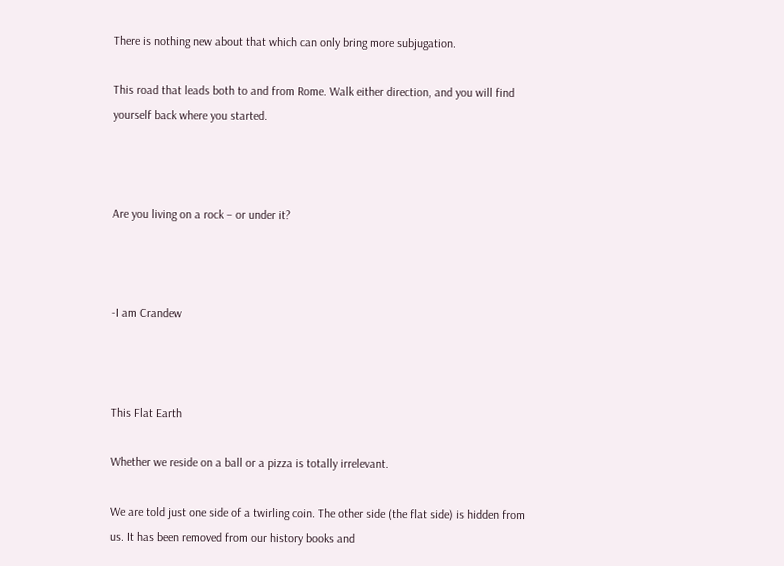There is nothing new about that which can only bring more subjugation.

This road that leads both to and from Rome. Walk either direction, and you will find yourself back where you started.



Are you living on a rock – or under it?



-I am Crandew



This Flat Earth

Whether we reside on a ball or a pizza is totally irrelevant.

We are told just one side of a twirling coin. The other side (the flat side) is hidden from us. It has been removed from our history books and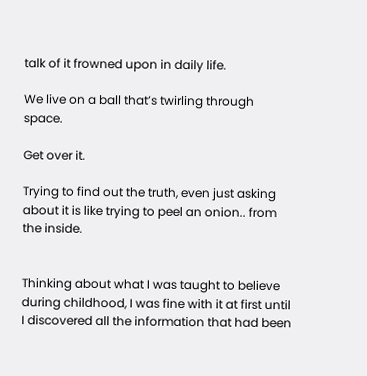talk of it frowned upon in daily life.

We live on a ball that’s twirling through space.

Get over it.

Trying to find out the truth, even just asking about it is like trying to peel an onion.. from the inside.


Thinking about what I was taught to believe during childhood, I was fine with it at first until I discovered all the information that had been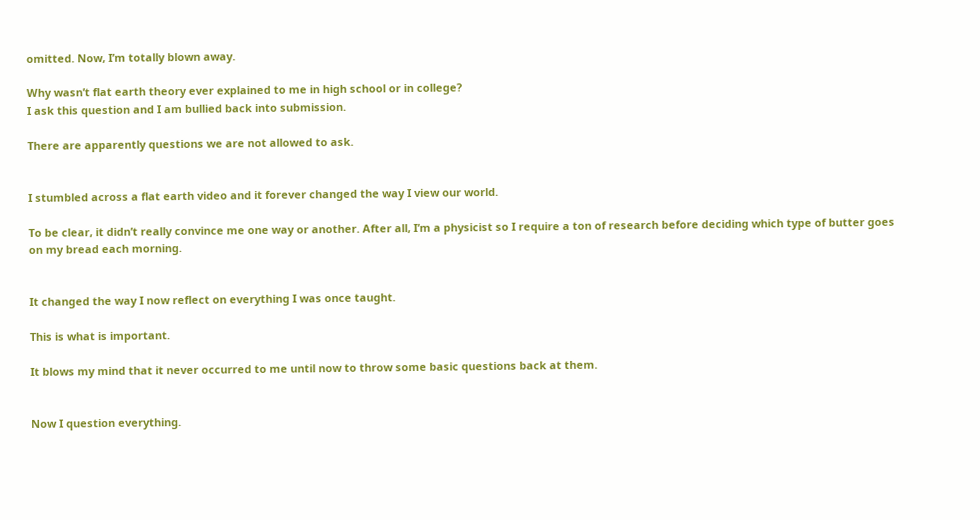omitted. Now, I’m totally blown away.

Why wasn’t flat earth theory ever explained to me in high school or in college?
I ask this question and I am bullied back into submission.

There are apparently questions we are not allowed to ask.


I stumbled across a flat earth video and it forever changed the way I view our world.

To be clear, it didn’t really convince me one way or another. After all, I’m a physicist so I require a ton of research before deciding which type of butter goes on my bread each morning.


It changed the way I now reflect on everything I was once taught.

This is what is important.

It blows my mind that it never occurred to me until now to throw some basic questions back at them.


Now I question everything.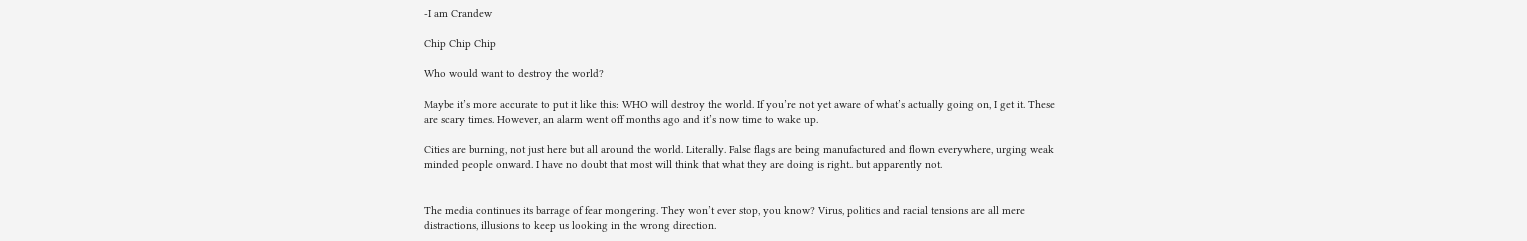-I am Crandew

Chip Chip Chip

Who would want to destroy the world?

Maybe it’s more accurate to put it like this: WHO will destroy the world. If you’re not yet aware of what’s actually going on, I get it. These are scary times. However, an alarm went off months ago and it’s now time to wake up.

Cities are burning, not just here but all around the world. Literally. False flags are being manufactured and flown everywhere, urging weak minded people onward. I have no doubt that most will think that what they are doing is right.. but apparently not.


The media continues its barrage of fear mongering. They won’t ever stop, you know? Virus, politics and racial tensions are all mere distractions, illusions to keep us looking in the wrong direction.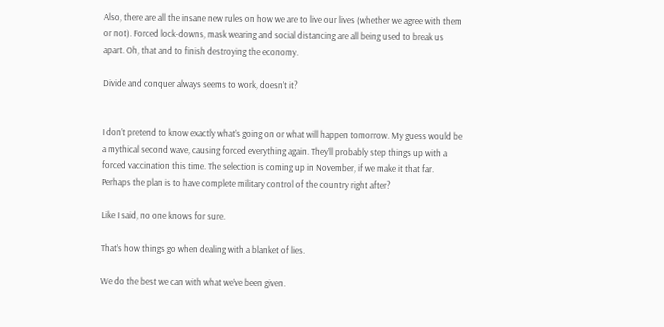Also, there are all the insane new rules on how we are to live our lives (whether we agree with them or not). Forced lock-downs, mask wearing and social distancing are all being used to break us apart. Oh, that and to finish destroying the economy.

Divide and conquer always seems to work, doesn’t it?


I don’t pretend to know exactly what’s going on or what will happen tomorrow. My guess would be a mythical second wave, causing forced everything again. They’ll probably step things up with a forced vaccination this time. The selection is coming up in November, if we make it that far. Perhaps the plan is to have complete military control of the country right after?

Like I said, no one knows for sure.

That’s how things go when dealing with a blanket of lies.

We do the best we can with what we’ve been given.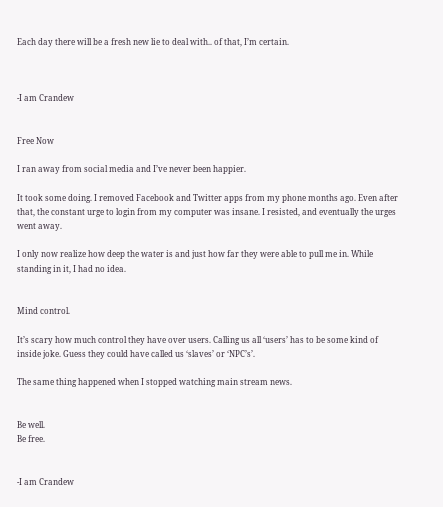Each day there will be a fresh new lie to deal with.. of that, I’m certain.



-I am Crandew


Free Now

I ran away from social media and I’ve never been happier.

It took some doing. I removed Facebook and Twitter apps from my phone months ago. Even after that, the constant urge to login from my computer was insane. I resisted, and eventually the urges went away.

I only now realize how deep the water is and just how far they were able to pull me in. While standing in it, I had no idea.


Mind control.

It’s scary how much control they have over users. Calling us all ‘users’ has to be some kind of inside joke. Guess they could have called us ‘slaves’ or ‘NPC’s’.

The same thing happened when I stopped watching main stream news.


Be well.
Be free.


-I am Crandew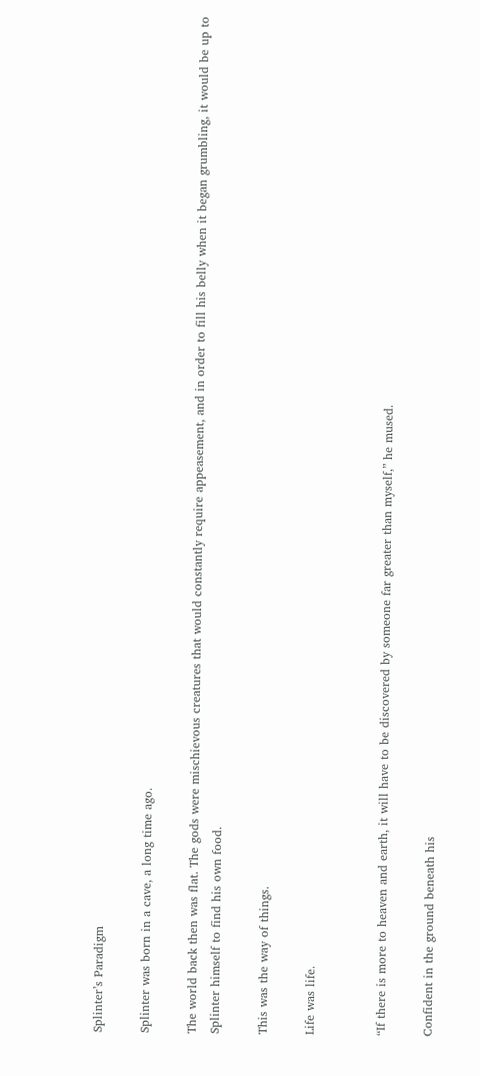Splinter’s Paradigm

Splinter was born in a cave, a long time ago.

The world back then was flat. The gods were mischievous creatures that would constantly require appeasement, and in order to fill his belly when it began grumbling, it would be up to Splinter himself to find his own food.

This was the way of things.

Life was life.


“If there is more to heaven and earth, it will have to be discovered by someone far greater than myself,” he mused.

Confident in the ground beneath his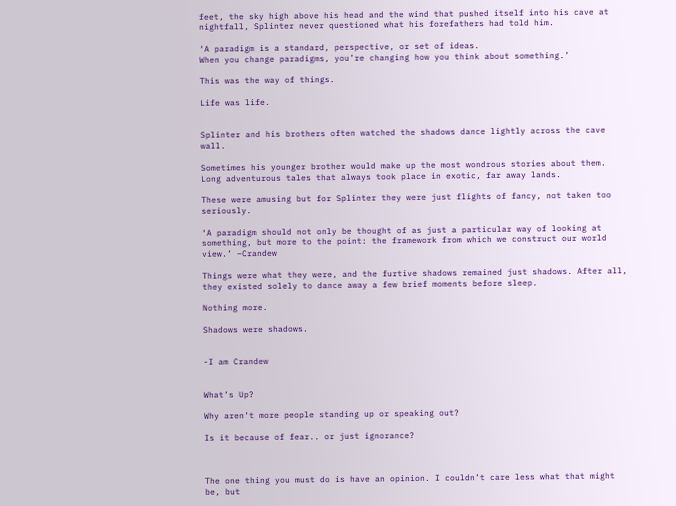feet, the sky high above his head and the wind that pushed itself into his cave at nightfall, Splinter never questioned what his forefathers had told him.

‘A paradigm is a standard, perspective, or set of ideas.
When you change paradigms, you’re changing how you think about something.’

This was the way of things.

Life was life.


Splinter and his brothers often watched the shadows dance lightly across the cave wall.

Sometimes his younger brother would make up the most wondrous stories about them. Long adventurous tales that always took place in exotic, far away lands.

These were amusing but for Splinter they were just flights of fancy, not taken too seriously.

‘A paradigm should not only be thought of as just a particular way of looking at something, but more to the point: the framework from which we construct our world view.’ –Crandew

Things were what they were, and the furtive shadows remained just shadows. After all, they existed solely to dance away a few brief moments before sleep.

Nothing more.

Shadows were shadows.


-I am Crandew


What’s Up?

Why aren’t more people standing up or speaking out?

Is it because of fear.. or just ignorance?



The one thing you must do is have an opinion. I couldn’t care less what that might be, but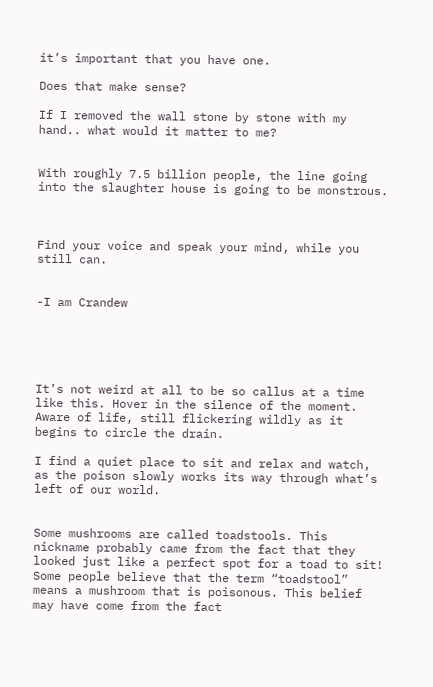it’s important that you have one.

Does that make sense?

If I removed the wall stone by stone with my hand.. what would it matter to me?


With roughly 7.5 billion people, the line going into the slaughter house is going to be monstrous.



Find your voice and speak your mind, while you still can.


-I am Crandew





It’s not weird at all to be so callus at a time like this. Hover in the silence of the moment. Aware of life, still flickering wildly as it begins to circle the drain.

I find a quiet place to sit and relax and watch, as the poison slowly works its way through what’s left of our world.


Some mushrooms are called toadstools. This nickname probably came from the fact that they looked just like a perfect spot for a toad to sit! Some people believe that the term “toadstool” means a mushroom that is poisonous. This belief may have come from the fact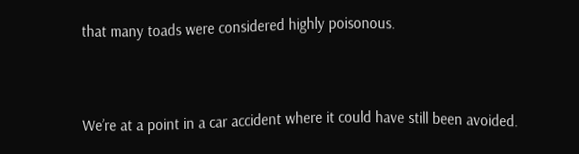that many toads were considered highly poisonous.


We’re at a point in a car accident where it could have still been avoided.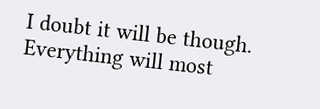I doubt it will be though. Everything will most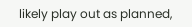likely play out as planned,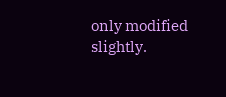only modified slightly.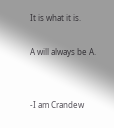It is what it is.

A will always be A.


-I am Crandew